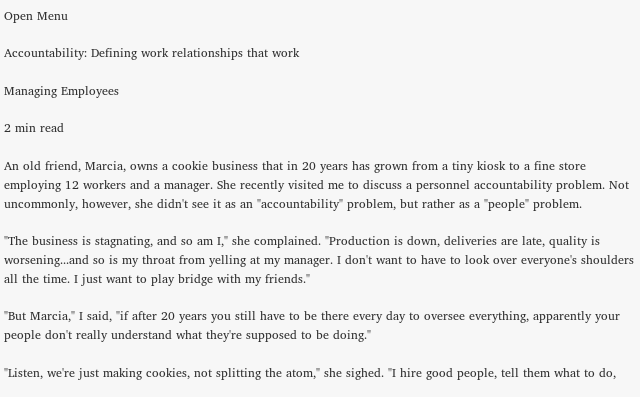Open Menu

Accountability: Defining work relationships that work

Managing Employees

2 min read

An old friend, Marcia, owns a cookie business that in 20 years has grown from a tiny kiosk to a fine store employing 12 workers and a manager. She recently visited me to discuss a personnel accountability problem. Not uncommonly, however, she didn't see it as an "accountability" problem, but rather as a "people" problem.

"The business is stagnating, and so am I," she complained. "Production is down, deliveries are late, quality is worsening...and so is my throat from yelling at my manager. I don't want to have to look over everyone's shoulders all the time. I just want to play bridge with my friends."

"But Marcia," I said, "if after 20 years you still have to be there every day to oversee everything, apparently your people don't really understand what they're supposed to be doing."

"Listen, we're just making cookies, not splitting the atom," she sighed. "I hire good people, tell them what to do,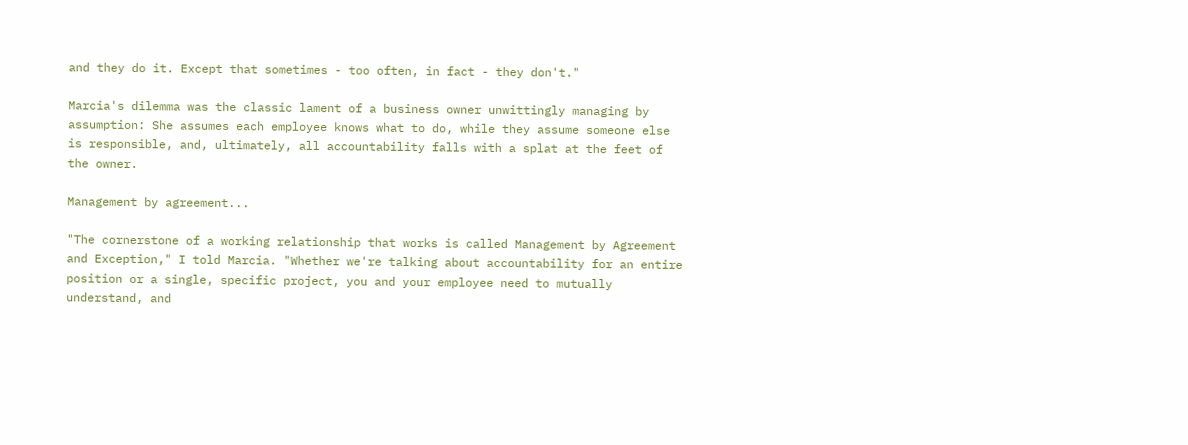and they do it. Except that sometimes - too often, in fact - they don't."

Marcia's dilemma was the classic lament of a business owner unwittingly managing by assumption: She assumes each employee knows what to do, while they assume someone else is responsible, and, ultimately, all accountability falls with a splat at the feet of the owner.

Management by agreement...

"The cornerstone of a working relationship that works is called Management by Agreement and Exception," I told Marcia. "Whether we're talking about accountability for an entire position or a single, specific project, you and your employee need to mutually understand, and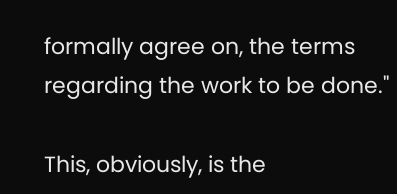formally agree on, the terms regarding the work to be done."

This, obviously, is the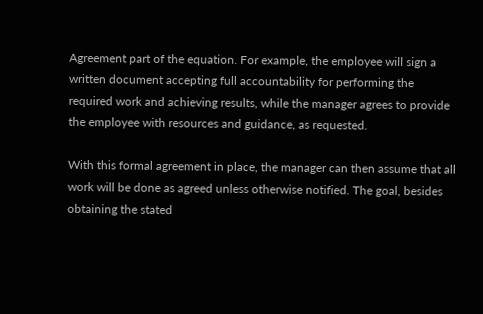Agreement part of the equation. For example, the employee will sign a written document accepting full accountability for performing the required work and achieving results, while the manager agrees to provide the employee with resources and guidance, as requested.

With this formal agreement in place, the manager can then assume that all work will be done as agreed unless otherwise notified. The goal, besides obtaining the stated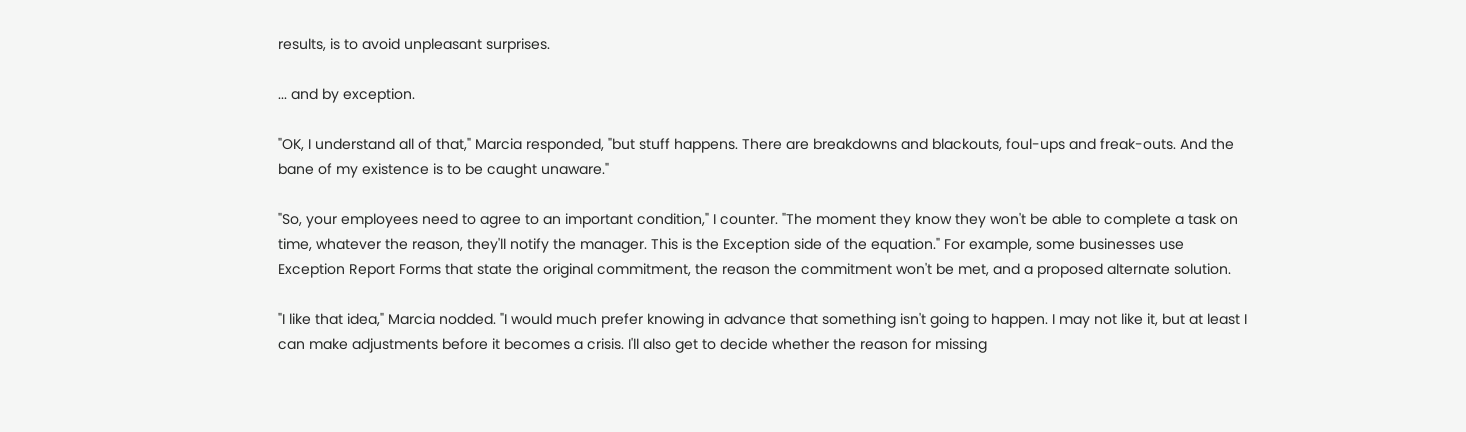results, is to avoid unpleasant surprises.

... and by exception.

"OK, I understand all of that," Marcia responded, "but stuff happens. There are breakdowns and blackouts, foul-ups and freak-outs. And the bane of my existence is to be caught unaware."

"So, your employees need to agree to an important condition," I counter. "The moment they know they won't be able to complete a task on time, whatever the reason, they'll notify the manager. This is the Exception side of the equation." For example, some businesses use Exception Report Forms that state the original commitment, the reason the commitment won't be met, and a proposed alternate solution.

"I like that idea," Marcia nodded. "I would much prefer knowing in advance that something isn't going to happen. I may not like it, but at least I can make adjustments before it becomes a crisis. I'll also get to decide whether the reason for missing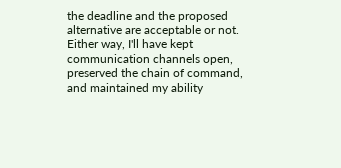the deadline and the proposed alternative are acceptable or not. Either way, I'll have kept communication channels open, preserved the chain of command, and maintained my ability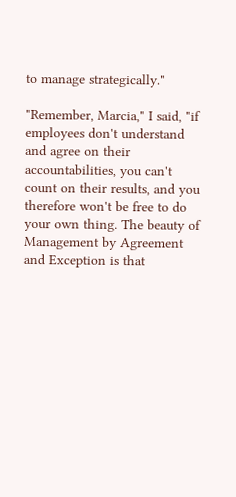to manage strategically."

"Remember, Marcia," I said, "if employees don't understand and agree on their accountabilities, you can't count on their results, and you therefore won't be free to do your own thing. The beauty of Management by Agreement and Exception is that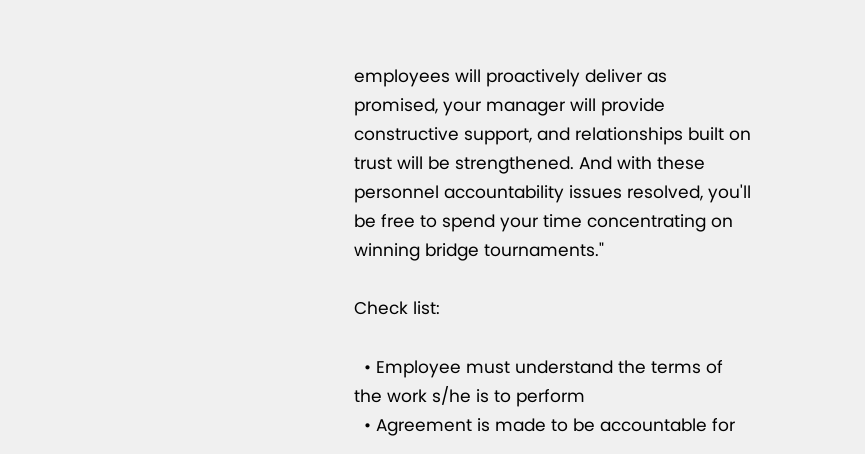employees will proactively deliver as promised, your manager will provide constructive support, and relationships built on trust will be strengthened. And with these personnel accountability issues resolved, you'll be free to spend your time concentrating on winning bridge tournaments."

Check list:

  • Employee must understand the terms of the work s/he is to perform
  • Agreement is made to be accountable for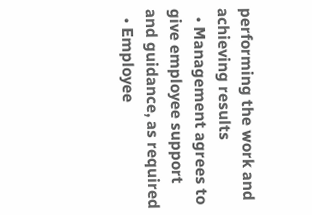performing the work and achieving results
  • Management agrees to give employee support and guidance, as required
  • Employee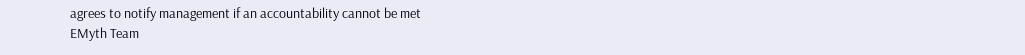agrees to notify management if an accountability cannot be met
EMyth Team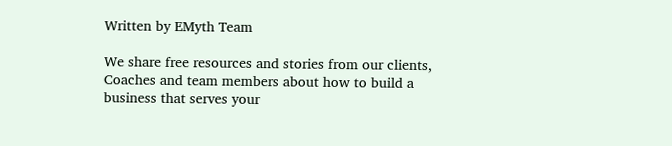Written by EMyth Team

We share free resources and stories from our clients, Coaches and team members about how to build a business that serves your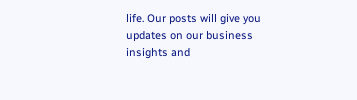life. Our posts will give you updates on our business insights and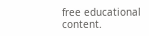free educational content.